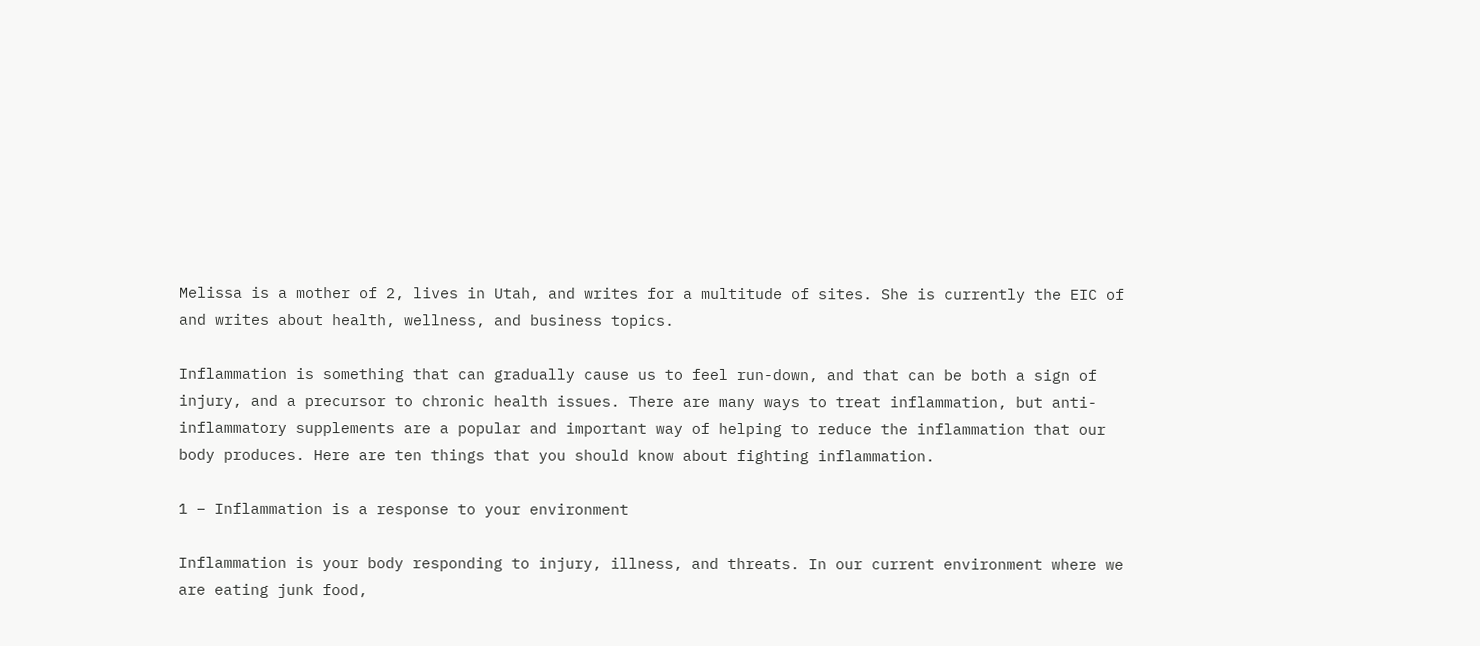Melissa is a mother of 2, lives in Utah, and writes for a multitude of sites. She is currently the EIC of and writes about health, wellness, and business topics.

Inflammation is something that can gradually cause us to feel run-down, and that can be both a sign of injury, and a precursor to chronic health issues. There are many ways to treat inflammation, but anti-inflammatory supplements are a popular and important way of helping to reduce the inflammation that our body produces. Here are ten things that you should know about fighting inflammation.

1 – Inflammation is a response to your environment

Inflammation is your body responding to injury, illness, and threats. In our current environment where we are eating junk food,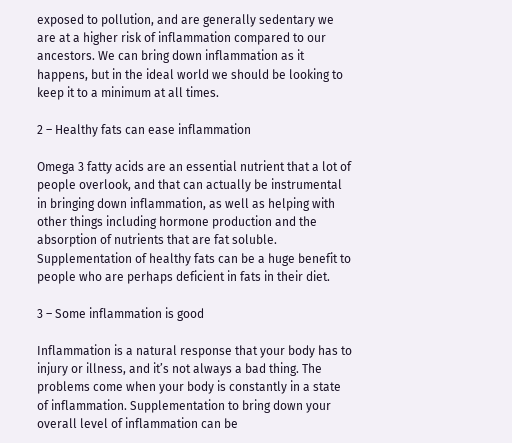exposed to pollution, and are generally sedentary we are at a higher risk of inflammation compared to our ancestors. We can bring down inflammation as it happens, but in the ideal world we should be looking to keep it to a minimum at all times.

2 – Healthy fats can ease inflammation

Omega 3 fatty acids are an essential nutrient that a lot of people overlook, and that can actually be instrumental in bringing down inflammation, as well as helping with other things including hormone production and the absorption of nutrients that are fat soluble. Supplementation of healthy fats can be a huge benefit to people who are perhaps deficient in fats in their diet.

3 – Some inflammation is good

Inflammation is a natural response that your body has to injury or illness, and it’s not always a bad thing. The problems come when your body is constantly in a state of inflammation. Supplementation to bring down your overall level of inflammation can be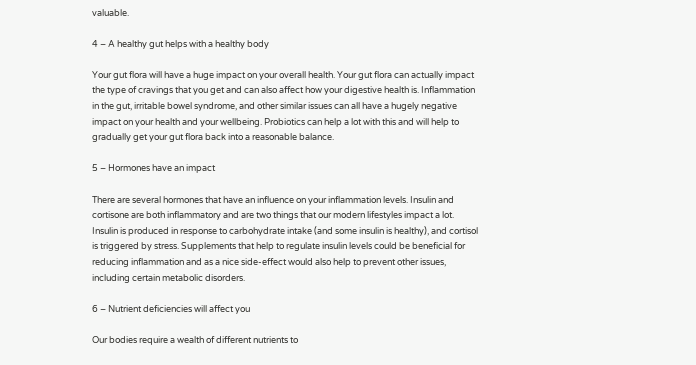valuable.

4 – A healthy gut helps with a healthy body

Your gut flora will have a huge impact on your overall health. Your gut flora can actually impact the type of cravings that you get and can also affect how your digestive health is. Inflammation in the gut, irritable bowel syndrome, and other similar issues can all have a hugely negative impact on your health and your wellbeing. Probiotics can help a lot with this and will help to gradually get your gut flora back into a reasonable balance.

5 – Hormones have an impact

There are several hormones that have an influence on your inflammation levels. Insulin and cortisone are both inflammatory and are two things that our modern lifestyles impact a lot. Insulin is produced in response to carbohydrate intake (and some insulin is healthy), and cortisol is triggered by stress. Supplements that help to regulate insulin levels could be beneficial for reducing inflammation and as a nice side-effect would also help to prevent other issues, including certain metabolic disorders.

6 – Nutrient deficiencies will affect you

Our bodies require a wealth of different nutrients to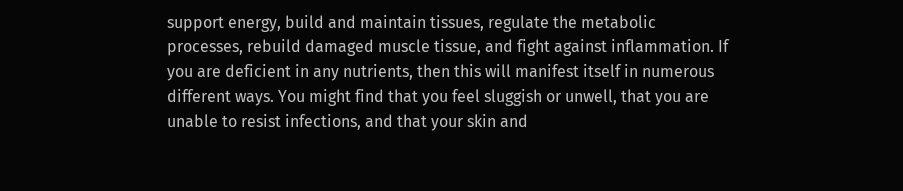support energy, build and maintain tissues, regulate the metabolic processes, rebuild damaged muscle tissue, and fight against inflammation. If you are deficient in any nutrients, then this will manifest itself in numerous different ways. You might find that you feel sluggish or unwell, that you are unable to resist infections, and that your skin and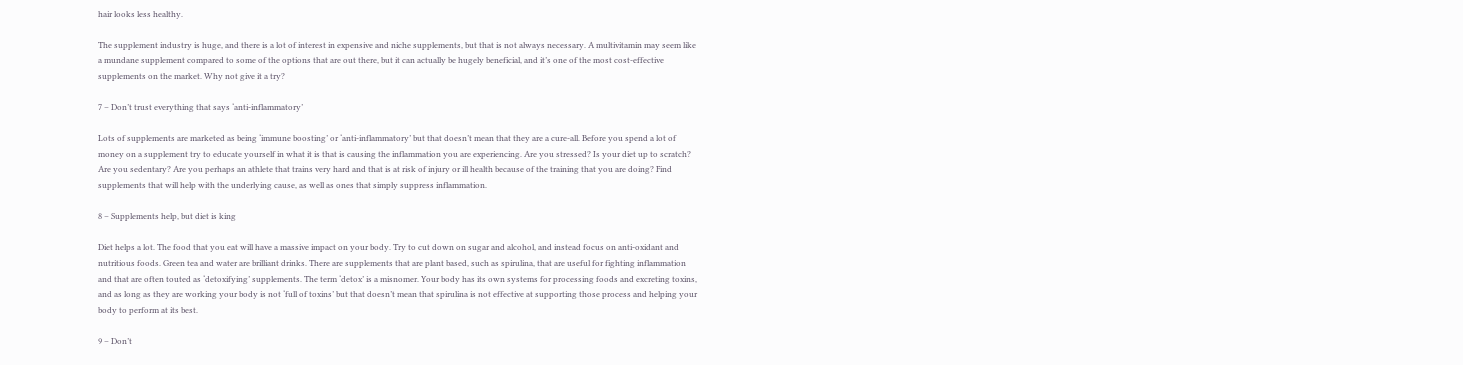hair looks less healthy.

The supplement industry is huge, and there is a lot of interest in expensive and niche supplements, but that is not always necessary. A multivitamin may seem like a mundane supplement compared to some of the options that are out there, but it can actually be hugely beneficial, and it’s one of the most cost-effective supplements on the market. Why not give it a try?

7 – Don’t trust everything that says ‘anti-inflammatory’

Lots of supplements are marketed as being ‘immune boosting’ or ‘anti-inflammatory’ but that doesn’t mean that they are a cure-all. Before you spend a lot of money on a supplement try to educate yourself in what it is that is causing the inflammation you are experiencing. Are you stressed? Is your diet up to scratch? Are you sedentary? Are you perhaps an athlete that trains very hard and that is at risk of injury or ill health because of the training that you are doing? Find supplements that will help with the underlying cause, as well as ones that simply suppress inflammation.

8 – Supplements help, but diet is king

Diet helps a lot. The food that you eat will have a massive impact on your body. Try to cut down on sugar and alcohol, and instead focus on anti-oxidant and nutritious foods. Green tea and water are brilliant drinks. There are supplements that are plant based, such as spirulina, that are useful for fighting inflammation and that are often touted as ‘detoxifying’ supplements. The term ‘detox’ is a misnomer. Your body has its own systems for processing foods and excreting toxins, and as long as they are working your body is not ‘full of toxins’ but that doesn’t mean that spirulina is not effective at supporting those process and helping your body to perform at its best.

9 – Don’t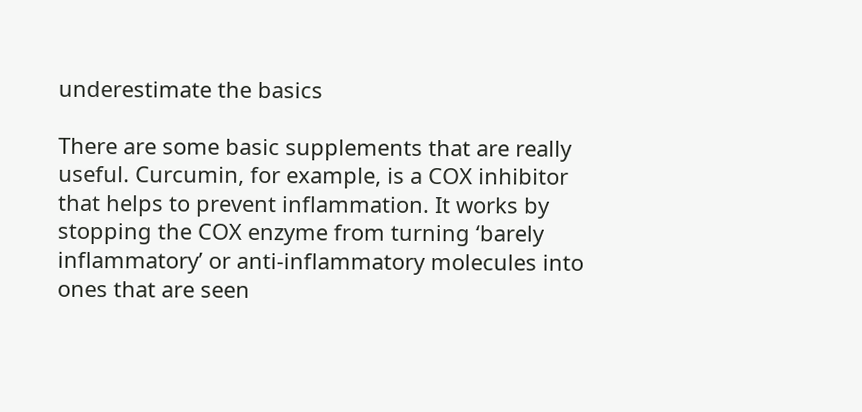underestimate the basics

There are some basic supplements that are really useful. Curcumin, for example, is a COX inhibitor that helps to prevent inflammation. It works by stopping the COX enzyme from turning ‘barely inflammatory’ or anti-inflammatory molecules into ones that are seen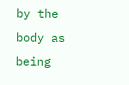by the body as being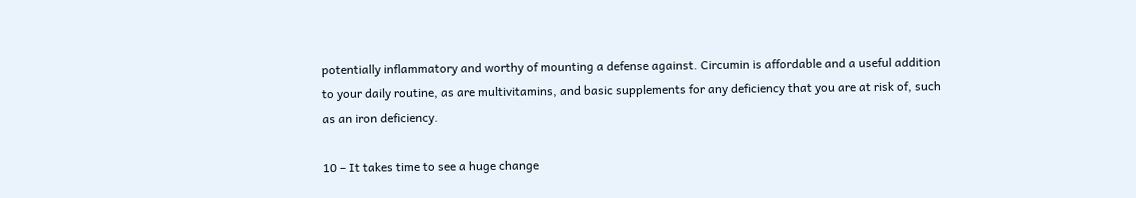potentially inflammatory and worthy of mounting a defense against. Circumin is affordable and a useful addition to your daily routine, as are multivitamins, and basic supplements for any deficiency that you are at risk of, such as an iron deficiency.

10 – It takes time to see a huge change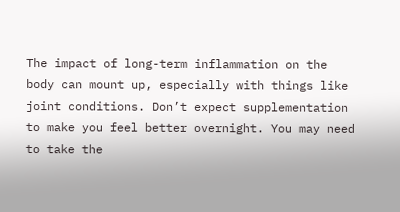The impact of long-term inflammation on the body can mount up, especially with things like joint conditions. Don’t expect supplementation to make you feel better overnight. You may need to take the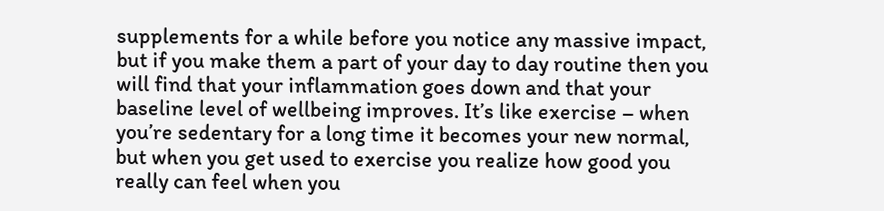supplements for a while before you notice any massive impact, but if you make them a part of your day to day routine then you will find that your inflammation goes down and that your baseline level of wellbeing improves. It’s like exercise – when you’re sedentary for a long time it becomes your new normal, but when you get used to exercise you realize how good you really can feel when you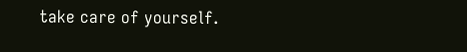take care of yourself.